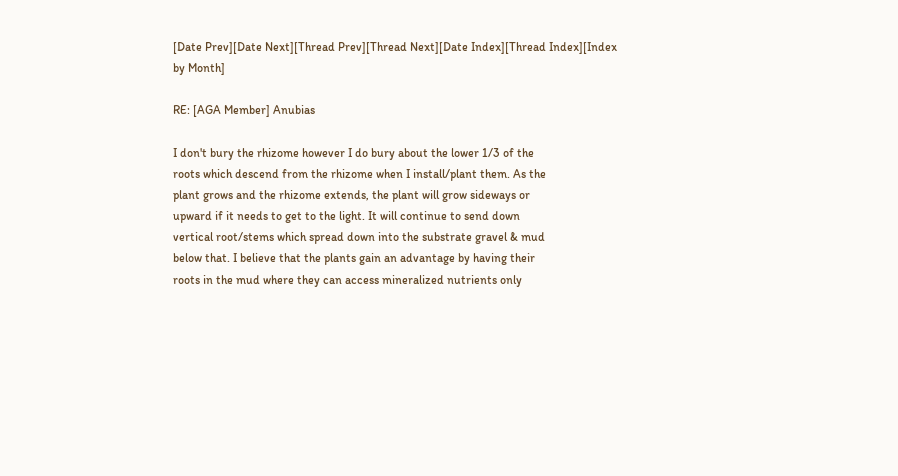[Date Prev][Date Next][Thread Prev][Thread Next][Date Index][Thread Index][Index by Month]

RE: [AGA Member] Anubias

I don't bury the rhizome however I do bury about the lower 1/3 of the
roots which descend from the rhizome when I install/plant them. As the
plant grows and the rhizome extends, the plant will grow sideways or
upward if it needs to get to the light. It will continue to send down
vertical root/stems which spread down into the substrate gravel & mud
below that. I believe that the plants gain an advantage by having their
roots in the mud where they can access mineralized nutrients only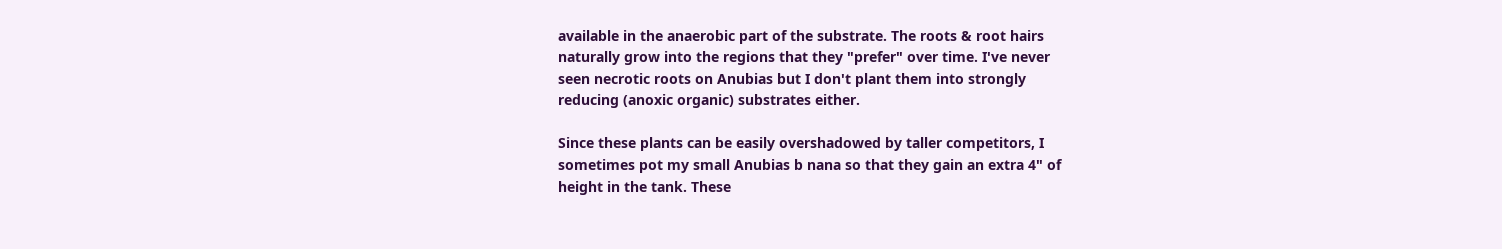available in the anaerobic part of the substrate. The roots & root hairs
naturally grow into the regions that they "prefer" over time. I've never
seen necrotic roots on Anubias but I don't plant them into strongly
reducing (anoxic organic) substrates either.

Since these plants can be easily overshadowed by taller competitors, I
sometimes pot my small Anubias b nana so that they gain an extra 4" of
height in the tank. These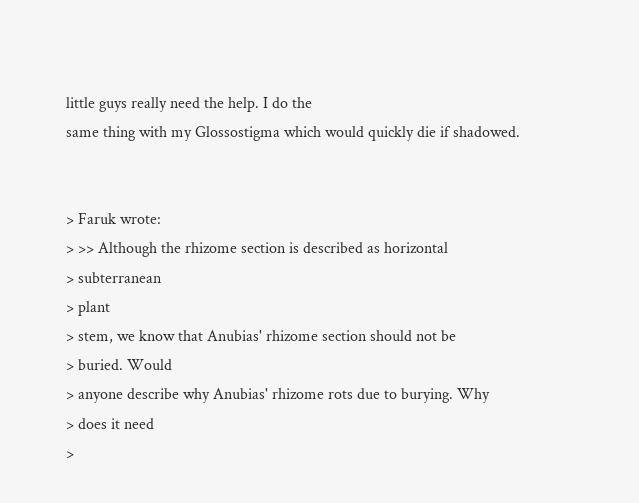little guys really need the help. I do the
same thing with my Glossostigma which would quickly die if shadowed.


> Faruk wrote:
> >> Although the rhizome section is described as horizontal
> subterranean
> plant
> stem, we know that Anubias' rhizome section should not be
> buried. Would
> anyone describe why Anubias' rhizome rots due to burying. Why
> does it need
>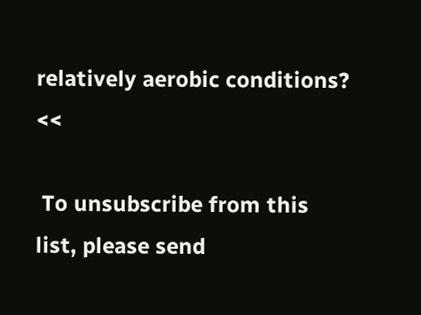relatively aerobic conditions? <<

 To unsubscribe from this list, please send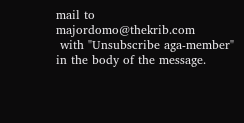mail to majordomo@thekrib.com
 with "Unsubscribe aga-member" in the body of the message.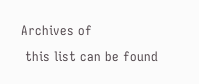Archives of
 this list can be found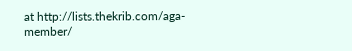at http://lists.thekrib.com/aga-member/